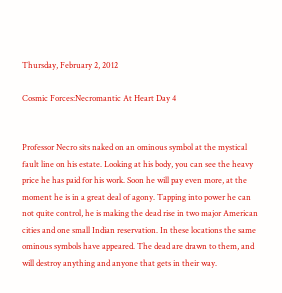Thursday, February 2, 2012

Cosmic Forces:Necromantic At Heart Day 4


Professor Necro sits naked on an ominous symbol at the mystical fault line on his estate. Looking at his body, you can see the heavy price he has paid for his work. Soon he will pay even more, at the moment he is in a great deal of agony. Tapping into power he can not quite control, he is making the dead rise in two major American cities and one small Indian reservation. In these locations the same ominous symbols have appeared. The dead are drawn to them, and will destroy anything and anyone that gets in their way.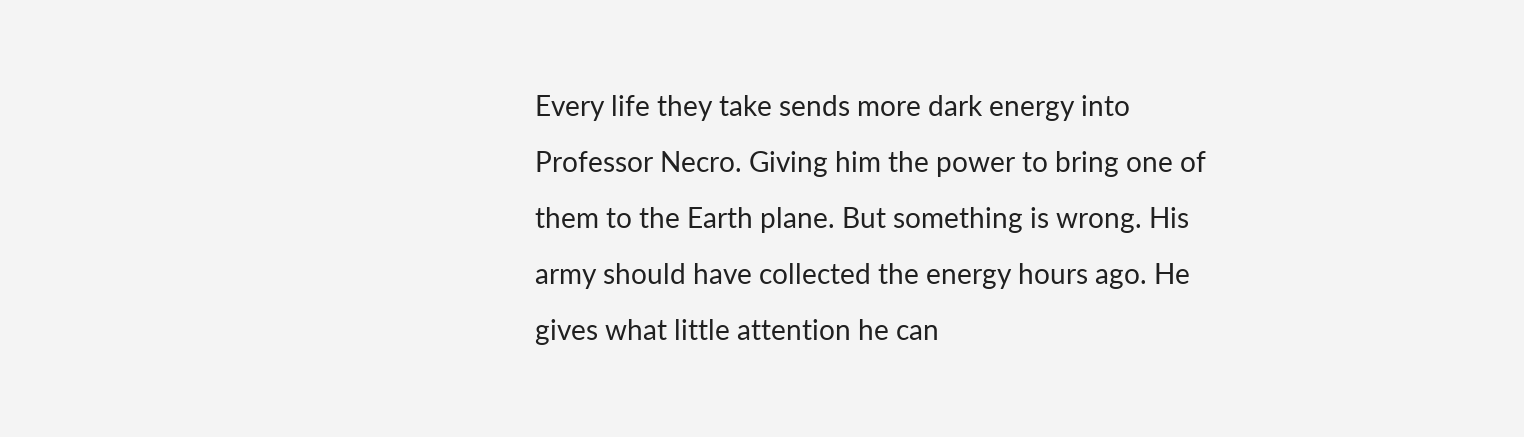Every life they take sends more dark energy into Professor Necro. Giving him the power to bring one of them to the Earth plane. But something is wrong. His army should have collected the energy hours ago. He gives what little attention he can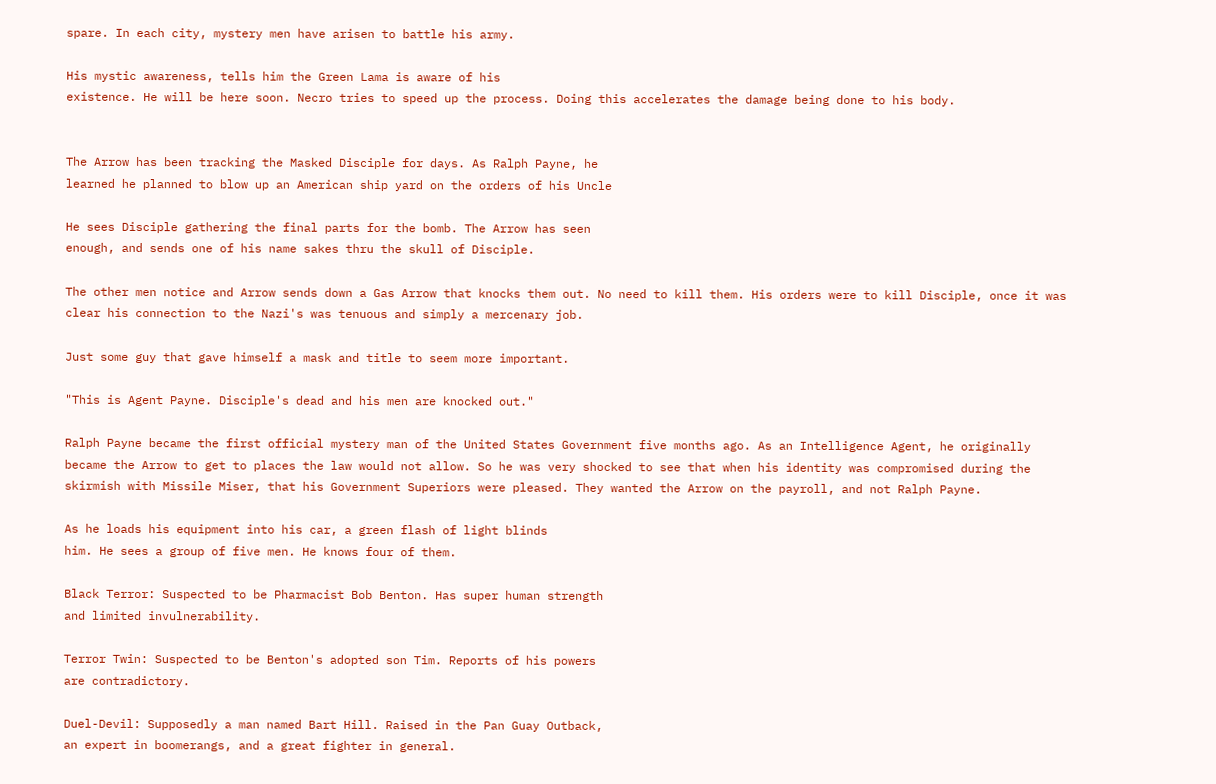spare. In each city, mystery men have arisen to battle his army.

His mystic awareness, tells him the Green Lama is aware of his
existence. He will be here soon. Necro tries to speed up the process. Doing this accelerates the damage being done to his body.


The Arrow has been tracking the Masked Disciple for days. As Ralph Payne, he
learned he planned to blow up an American ship yard on the orders of his Uncle

He sees Disciple gathering the final parts for the bomb. The Arrow has seen
enough, and sends one of his name sakes thru the skull of Disciple.

The other men notice and Arrow sends down a Gas Arrow that knocks them out. No need to kill them. His orders were to kill Disciple, once it was clear his connection to the Nazi's was tenuous and simply a mercenary job.

Just some guy that gave himself a mask and title to seem more important.

"This is Agent Payne. Disciple's dead and his men are knocked out."

Ralph Payne became the first official mystery man of the United States Government five months ago. As an Intelligence Agent, he originally became the Arrow to get to places the law would not allow. So he was very shocked to see that when his identity was compromised during the skirmish with Missile Miser, that his Government Superiors were pleased. They wanted the Arrow on the payroll, and not Ralph Payne.

As he loads his equipment into his car, a green flash of light blinds
him. He sees a group of five men. He knows four of them.

Black Terror: Suspected to be Pharmacist Bob Benton. Has super human strength
and limited invulnerability.

Terror Twin: Suspected to be Benton's adopted son Tim. Reports of his powers
are contradictory.

Duel-Devil: Supposedly a man named Bart Hill. Raised in the Pan Guay Outback,
an expert in boomerangs, and a great fighter in general.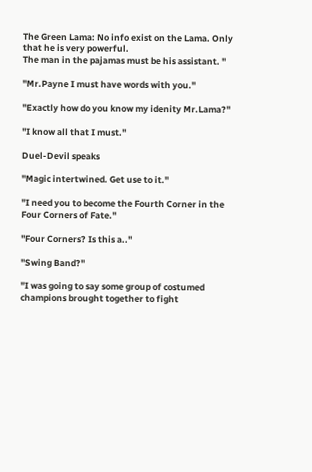The Green Lama: No info exist on the Lama. Only that he is very powerful.
The man in the pajamas must be his assistant. "

"Mr.Payne I must have words with you."

"Exactly how do you know my idenity Mr.Lama?"

"I know all that I must."

Duel-Devil speaks

"Magic intertwined. Get use to it."

"I need you to become the Fourth Corner in the Four Corners of Fate."

"Four Corners? Is this a.."

"Swing Band?"

"I was going to say some group of costumed champions brought together to fight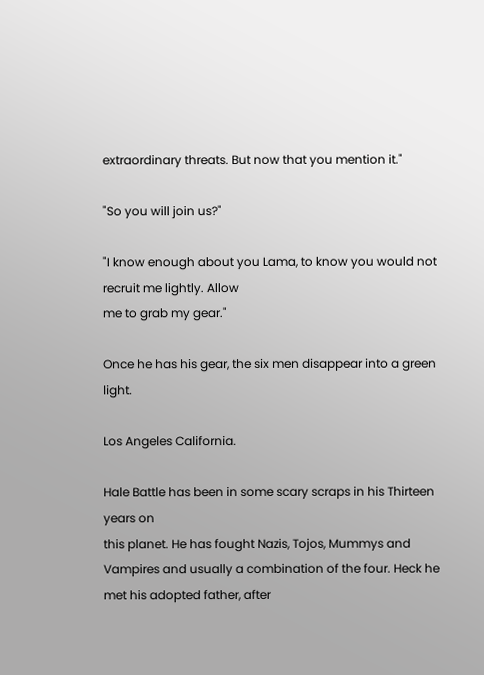extraordinary threats. But now that you mention it."

"So you will join us?"

"I know enough about you Lama, to know you would not recruit me lightly. Allow
me to grab my gear."

Once he has his gear, the six men disappear into a green light.

Los Angeles California.

Hale Battle has been in some scary scraps in his Thirteen years on
this planet. He has fought Nazis, Tojos, Mummys and Vampires and usually a combination of the four. Heck he met his adopted father, after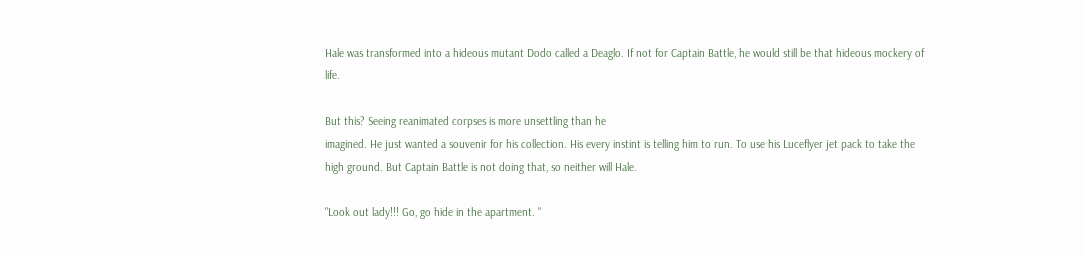Hale was transformed into a hideous mutant Dodo called a Deaglo. If not for Captain Battle, he would still be that hideous mockery of life.

But this? Seeing reanimated corpses is more unsettling than he
imagined. He just wanted a souvenir for his collection. His every instint is telling him to run. To use his Luceflyer jet pack to take the high ground. But Captain Battle is not doing that, so neither will Hale.

"Look out lady!!! Go, go hide in the apartment. "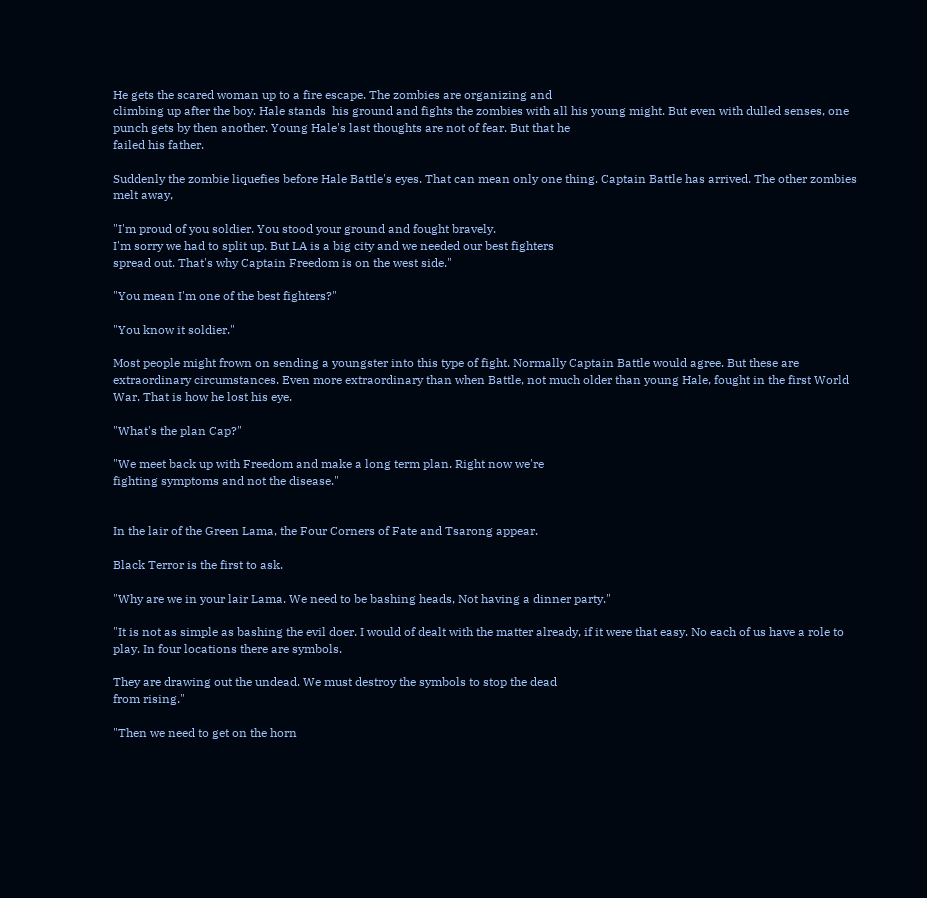He gets the scared woman up to a fire escape. The zombies are organizing and
climbing up after the boy. Hale stands  his ground and fights the zombies with all his young might. But even with dulled senses, one punch gets by then another. Young Hale's last thoughts are not of fear. But that he
failed his father.

Suddenly the zombie liquefies before Hale Battle's eyes. That can mean only one thing. Captain Battle has arrived. The other zombies melt away,

"I'm proud of you soldier. You stood your ground and fought bravely.
I'm sorry we had to split up. But LA is a big city and we needed our best fighters
spread out. That's why Captain Freedom is on the west side."

"You mean I'm one of the best fighters?"

"You know it soldier."

Most people might frown on sending a youngster into this type of fight. Normally Captain Battle would agree. But these are extraordinary circumstances. Even more extraordinary than when Battle, not much older than young Hale, fought in the first World War. That is how he lost his eye.

"What's the plan Cap?"

"We meet back up with Freedom and make a long term plan. Right now we're
fighting symptoms and not the disease."


In the lair of the Green Lama, the Four Corners of Fate and Tsarong appear.

Black Terror is the first to ask.

"Why are we in your lair Lama. We need to be bashing heads, Not having a dinner party."

"It is not as simple as bashing the evil doer. I would of dealt with the matter already, if it were that easy. No each of us have a role to play. In four locations there are symbols.

They are drawing out the undead. We must destroy the symbols to stop the dead
from rising."

"Then we need to get on the horn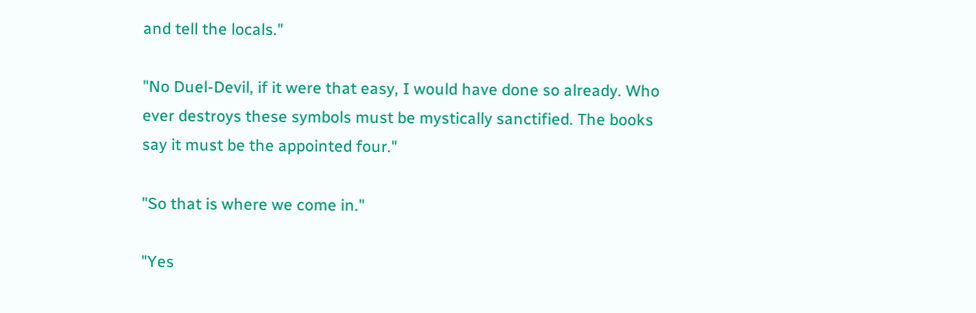and tell the locals."

"No Duel-Devil, if it were that easy, I would have done so already. Who
ever destroys these symbols must be mystically sanctified. The books
say it must be the appointed four."

"So that is where we come in."

"Yes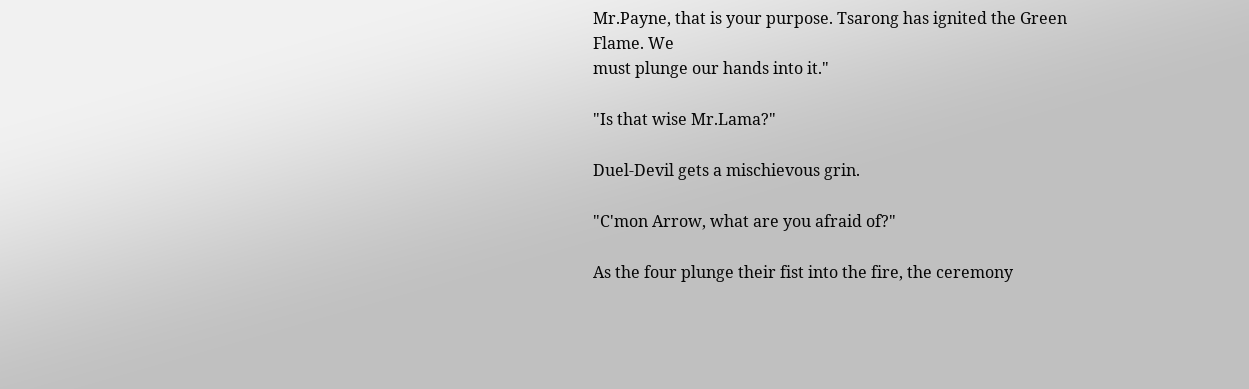Mr.Payne, that is your purpose. Tsarong has ignited the Green Flame. We
must plunge our hands into it."

"Is that wise Mr.Lama?"

Duel-Devil gets a mischievous grin.

"C'mon Arrow, what are you afraid of?"

As the four plunge their fist into the fire, the ceremony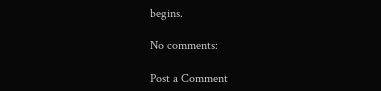begins.

No comments:

Post a Comment